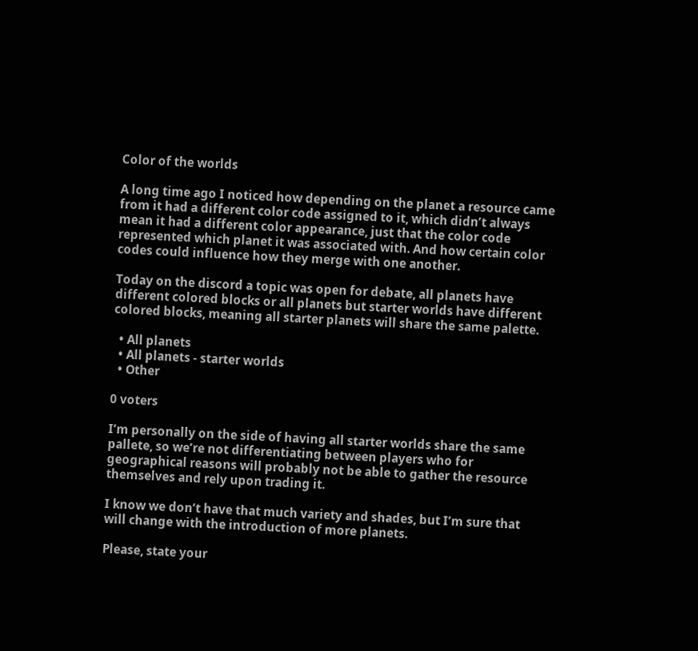Color of the worlds

A long time ago I noticed how depending on the planet a resource came from it had a different color code assigned to it, which didn’t always mean it had a different color appearance, just that the color code represented which planet it was associated with. And how certain color codes could influence how they merge with one another.

Today on the discord a topic was open for debate, all planets have different colored blocks or all planets but starter worlds have different colored blocks, meaning all starter planets will share the same palette.

  • All planets
  • All planets - starter worlds
  • Other

0 voters

I’m personally on the side of having all starter worlds share the same pallete, so we’re not differentiating between players who for geographical reasons will probably not be able to gather the resource themselves and rely upon trading it.

I know we don’t have that much variety and shades, but I’m sure that will change with the introduction of more planets.

Please, state your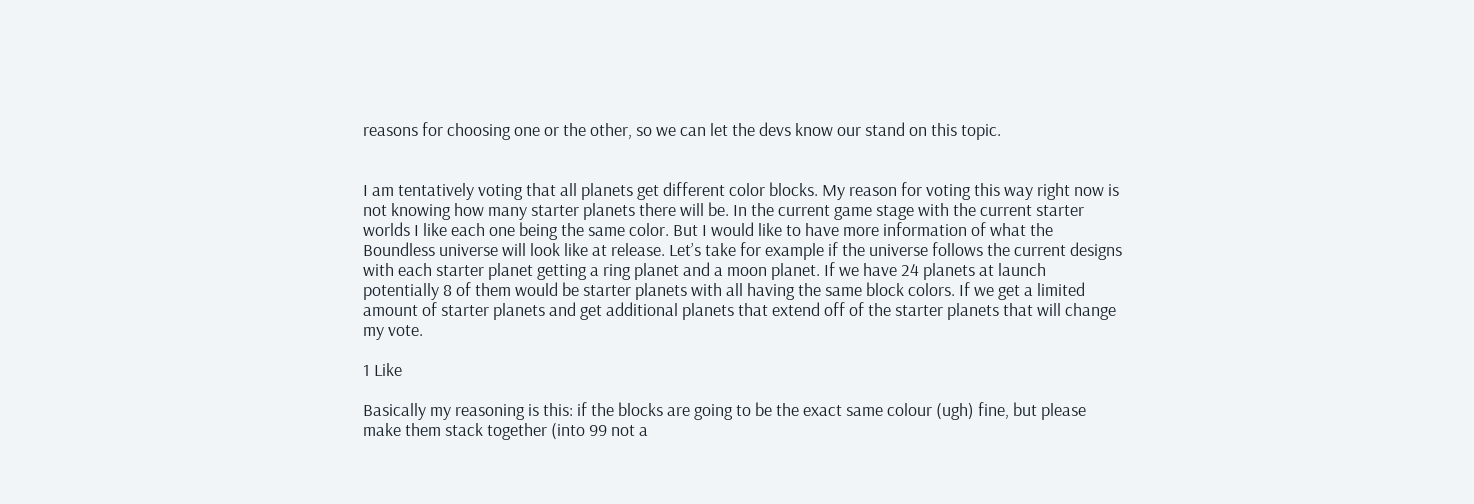reasons for choosing one or the other, so we can let the devs know our stand on this topic.


I am tentatively voting that all planets get different color blocks. My reason for voting this way right now is not knowing how many starter planets there will be. In the current game stage with the current starter worlds I like each one being the same color. But I would like to have more information of what the Boundless universe will look like at release. Let’s take for example if the universe follows the current designs with each starter planet getting a ring planet and a moon planet. If we have 24 planets at launch potentially 8 of them would be starter planets with all having the same block colors. If we get a limited amount of starter planets and get additional planets that extend off of the starter planets that will change my vote.

1 Like

Basically my reasoning is this: if the blocks are going to be the exact same colour (ugh) fine, but please make them stack together (into 99 not a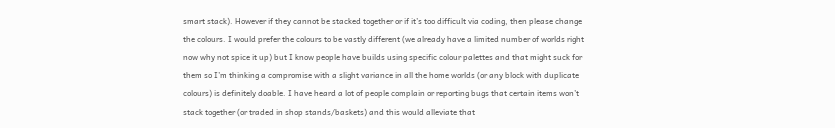smart stack). However if they cannot be stacked together or if it’s too difficult via coding, then please change the colours. I would prefer the colours to be vastly different (we already have a limited number of worlds right now why not spice it up) but I know people have builds using specific colour palettes and that might suck for them so I’m thinking a compromise with a slight variance in all the home worlds (or any block with duplicate colours) is definitely doable. I have heard a lot of people complain or reporting bugs that certain items won’t stack together (or traded in shop stands/baskets) and this would alleviate that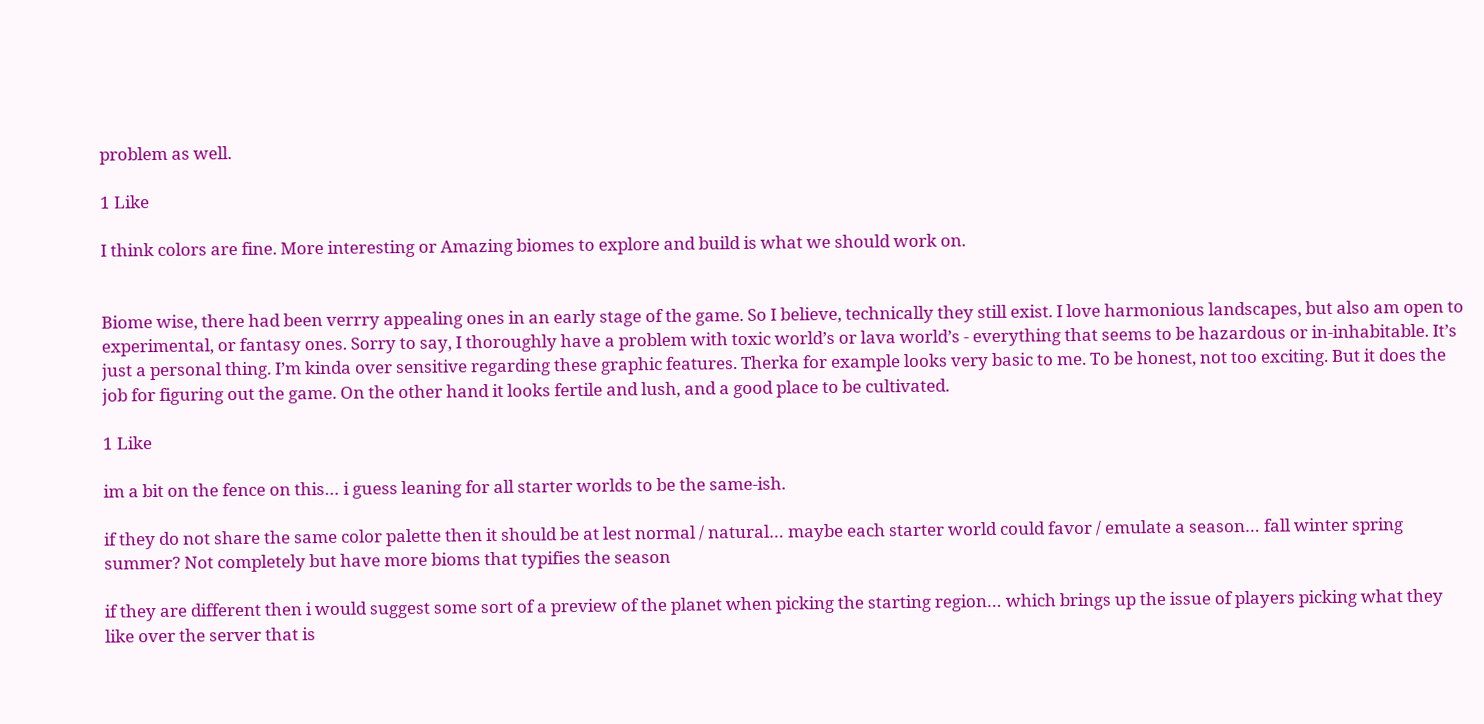problem as well.

1 Like

I think colors are fine. More interesting or Amazing biomes to explore and build is what we should work on.


Biome wise, there had been verrry appealing ones in an early stage of the game. So I believe, technically they still exist. I love harmonious landscapes, but also am open to experimental, or fantasy ones. Sorry to say, I thoroughly have a problem with toxic world’s or lava world’s - everything that seems to be hazardous or in-inhabitable. It’s just a personal thing. I’m kinda over sensitive regarding these graphic features. Therka for example looks very basic to me. To be honest, not too exciting. But it does the job for figuring out the game. On the other hand it looks fertile and lush, and a good place to be cultivated.

1 Like

im a bit on the fence on this… i guess leaning for all starter worlds to be the same-ish.

if they do not share the same color palette then it should be at lest normal / natural… maybe each starter world could favor / emulate a season… fall winter spring summer? Not completely but have more bioms that typifies the season

if they are different then i would suggest some sort of a preview of the planet when picking the starting region… which brings up the issue of players picking what they like over the server that is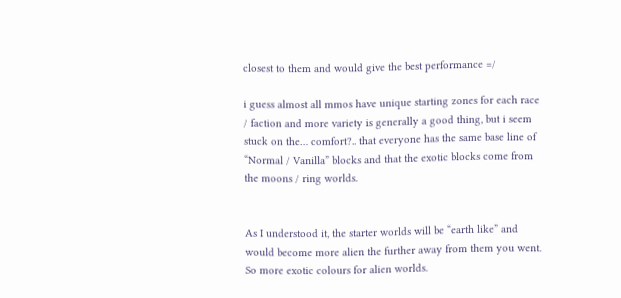closest to them and would give the best performance =/

i guess almost all mmos have unique starting zones for each race / faction and more variety is generally a good thing, but i seem stuck on the… comfort?.. that everyone has the same base line of “Normal / Vanilla” blocks and that the exotic blocks come from the moons / ring worlds.


As I understood it, the starter worlds will be “earth like” and would become more alien the further away from them you went. So more exotic colours for alien worlds.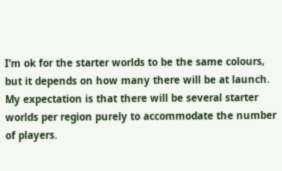I’m ok for the starter worlds to be the same colours, but it depends on how many there will be at launch. My expectation is that there will be several starter worlds per region purely to accommodate the number of players.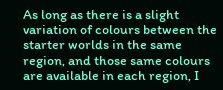As long as there is a slight variation of colours between the starter worlds in the same region, and those same colours are available in each region, I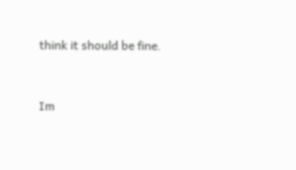think it should be fine.


Im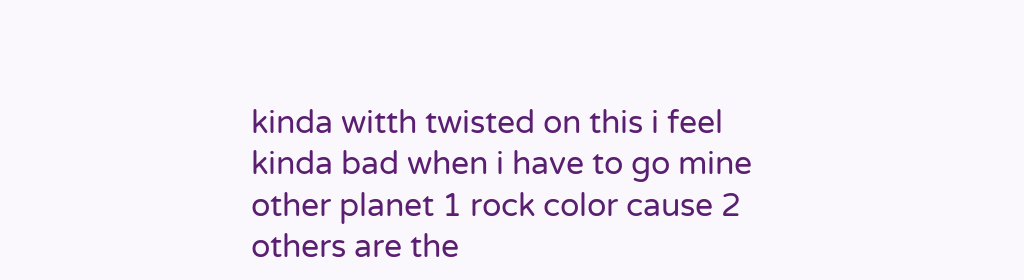kinda witth twisted on this i feel kinda bad when i have to go mine other planet 1 rock color cause 2 others are the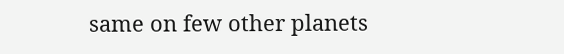same on few other planets